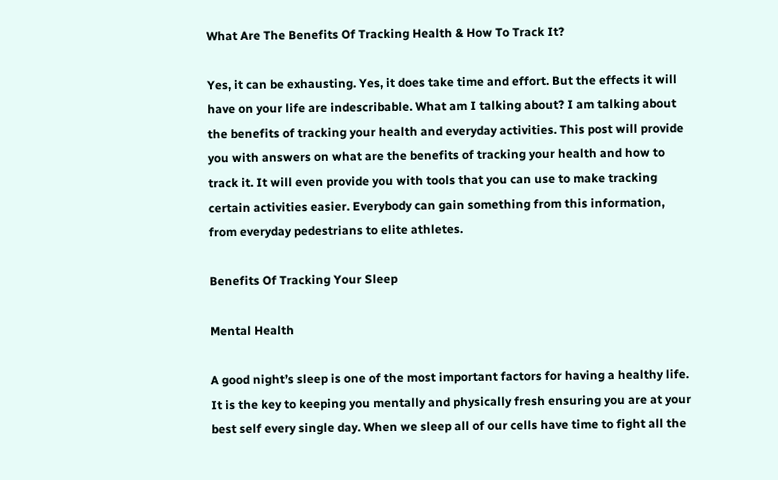What Are The Benefits Of Tracking Health & How To Track It?

Yes, it can be exhausting. Yes, it does take time and effort. But the effects it will have on your life are indescribable. What am I talking about? I am talking about the benefits of tracking your health and everyday activities. This post will provide you with answers on what are the benefits of tracking your health and how to track it. It will even provide you with tools that you can use to make tracking certain activities easier. Everybody can gain something from this information, from everyday pedestrians to elite athletes.

Benefits Of Tracking Your Sleep

Mental Health

A good night’s sleep is one of the most important factors for having a healthy life. It is the key to keeping you mentally and physically fresh ensuring you are at your best self every single day. When we sleep all of our cells have time to fight all the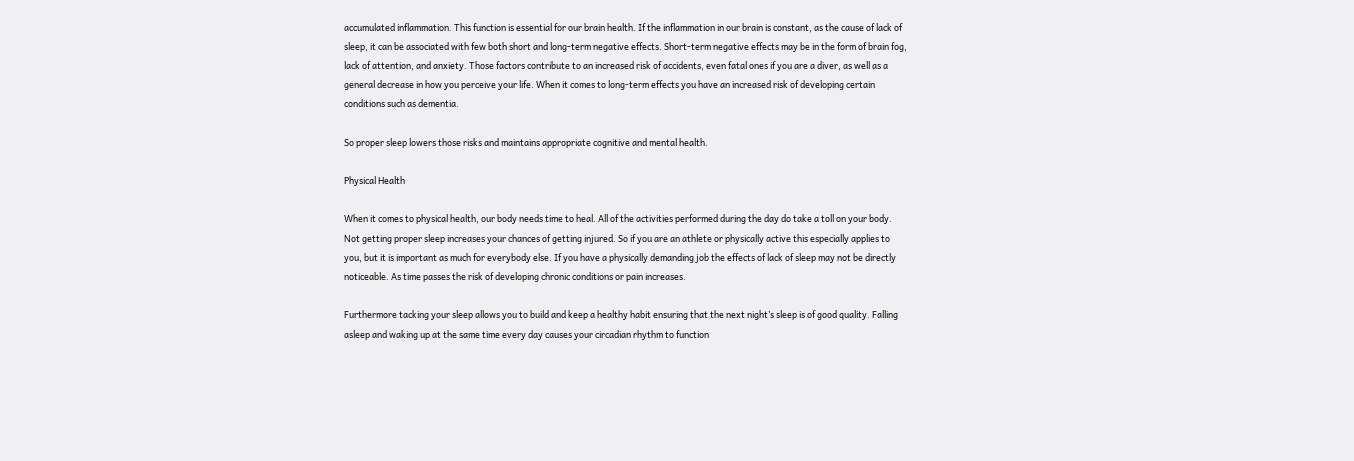accumulated inflammation. This function is essential for our brain health. If the inflammation in our brain is constant, as the cause of lack of sleep, it can be associated with few both short and long-term negative effects. Short-term negative effects may be in the form of brain fog, lack of attention, and anxiety. Those factors contribute to an increased risk of accidents, even fatal ones if you are a diver, as well as a general decrease in how you perceive your life. When it comes to long-term effects you have an increased risk of developing certain conditions such as dementia.

So proper sleep lowers those risks and maintains appropriate cognitive and mental health.

Physical Health

When it comes to physical health, our body needs time to heal. All of the activities performed during the day do take a toll on your body. Not getting proper sleep increases your chances of getting injured. So if you are an athlete or physically active this especially applies to you, but it is important as much for everybody else. If you have a physically demanding job the effects of lack of sleep may not be directly noticeable. As time passes the risk of developing chronic conditions or pain increases.

Furthermore tacking your sleep allows you to build and keep a healthy habit ensuring that the next night’s sleep is of good quality. Falling asleep and waking up at the same time every day causes your circadian rhythm to function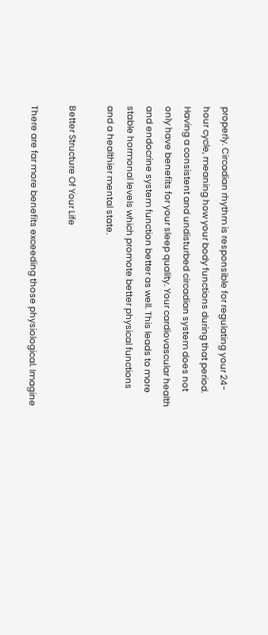properly. Circadian rhythm is responsible for regulating your 24-hour cycle, meaning how your body functions during that period. Having a consistent and undisturbed circadian system does not only have benefits for your sleep quality. Your cardiovascular health and endocrine system function better as well. This leads to more stable hormonal levels which promote better physical functions and a healthier mental state.

Better Structure Of Your Life

There are far more benefits exceeding those physiological. Imagine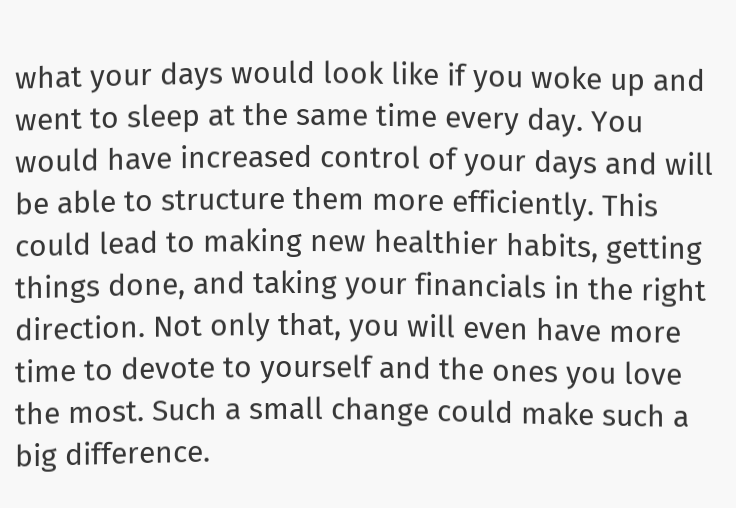what your days would look like if you woke up and went to sleep at the same time every day. You would have increased control of your days and will be able to structure them more efficiently. This could lead to making new healthier habits, getting things done, and taking your financials in the right direction. Not only that, you will even have more time to devote to yourself and the ones you love the most. Such a small change could make such a big difference.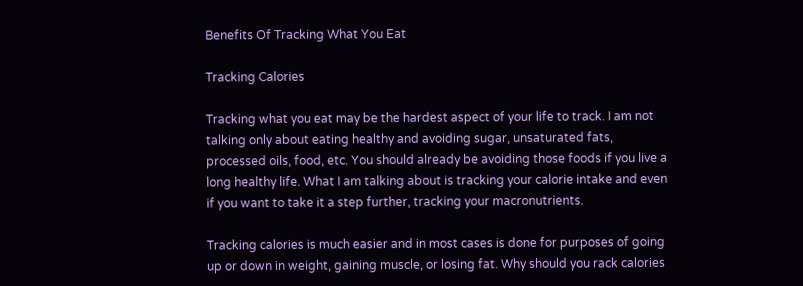Benefits Of Tracking What You Eat

Tracking Calories

Tracking what you eat may be the hardest aspect of your life to track. I am not talking only about eating healthy and avoiding sugar, unsaturated fats, processed oils, food, etc. You should already be avoiding those foods if you live a long healthy life. What I am talking about is tracking your calorie intake and even if you want to take it a step further, tracking your macronutrients.

Tracking calories is much easier and in most cases is done for purposes of going up or down in weight, gaining muscle, or losing fat. Why should you rack calories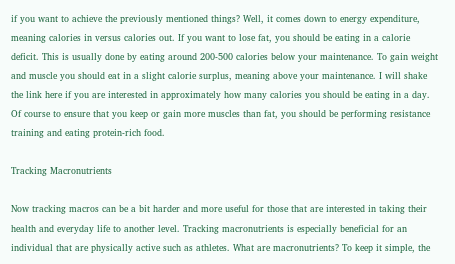if you want to achieve the previously mentioned things? Well, it comes down to energy expenditure, meaning calories in versus calories out. If you want to lose fat, you should be eating in a calorie deficit. This is usually done by eating around 200-500 calories below your maintenance. To gain weight and muscle you should eat in a slight calorie surplus, meaning above your maintenance. I will shake the link here if you are interested in approximately how many calories you should be eating in a day. Of course to ensure that you keep or gain more muscles than fat, you should be performing resistance training and eating protein-rich food.

Tracking Macronutrients

Now tracking macros can be a bit harder and more useful for those that are interested in taking their health and everyday life to another level. Tracking macronutrients is especially beneficial for an individual that are physically active such as athletes. What are macronutrients? To keep it simple, the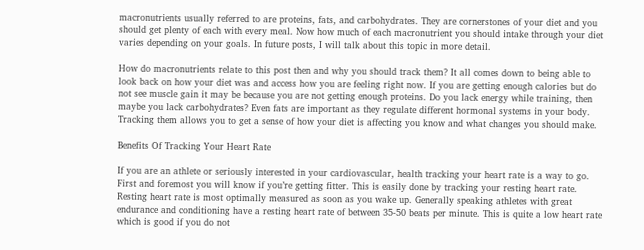macronutrients usually referred to are proteins, fats, and carbohydrates. They are cornerstones of your diet and you should get plenty of each with every meal. Now how much of each macronutrient you should intake through your diet varies depending on your goals. In future posts, I will talk about this topic in more detail.

How do macronutrients relate to this post then and why you should track them? It all comes down to being able to look back on how your diet was and access how you are feeling right now. If you are getting enough calories but do not see muscle gain it may be because you are not getting enough proteins. Do you lack energy while training, then maybe you lack carbohydrates? Even fats are important as they regulate different hormonal systems in your body. Tracking them allows you to get a sense of how your diet is affecting you know and what changes you should make.

Benefits Of Tracking Your Heart Rate

If you are an athlete or seriously interested in your cardiovascular, health tracking your heart rate is a way to go. First and foremost you will know if you’re getting fitter. This is easily done by tracking your resting heart rate. Resting heart rate is most optimally measured as soon as you wake up. Generally speaking athletes with great endurance and conditioning have a resting heart rate of between 35-50 beats per minute. This is quite a low heart rate which is good if you do not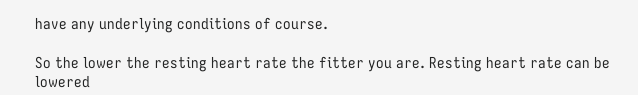have any underlying conditions of course.

So the lower the resting heart rate the fitter you are. Resting heart rate can be lowered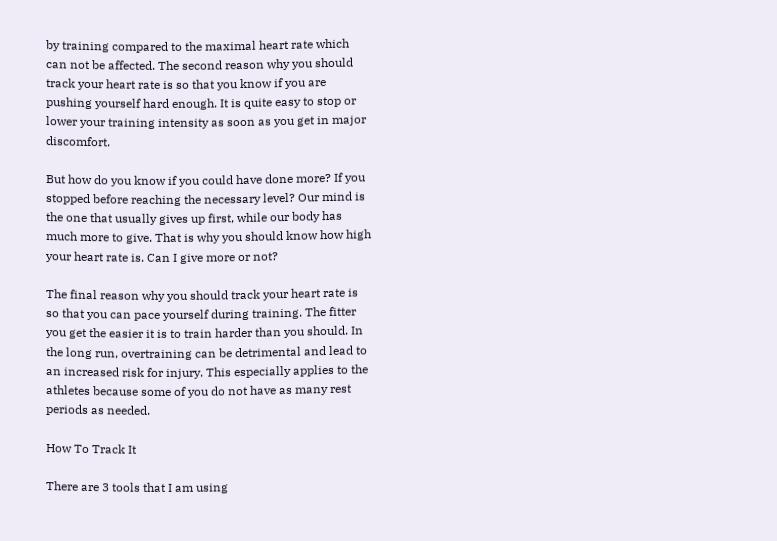by training compared to the maximal heart rate which can not be affected. The second reason why you should track your heart rate is so that you know if you are pushing yourself hard enough. It is quite easy to stop or lower your training intensity as soon as you get in major discomfort.

But how do you know if you could have done more? If you stopped before reaching the necessary level? Our mind is the one that usually gives up first, while our body has much more to give. That is why you should know how high your heart rate is. Can I give more or not?

The final reason why you should track your heart rate is so that you can pace yourself during training. The fitter you get the easier it is to train harder than you should. In the long run, overtraining can be detrimental and lead to an increased risk for injury. This especially applies to the athletes because some of you do not have as many rest periods as needed.

How To Track It

There are 3 tools that I am using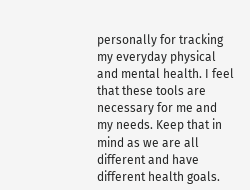personally for tracking my everyday physical and mental health. I feel that these tools are necessary for me and my needs. Keep that in mind as we are all different and have different health goals.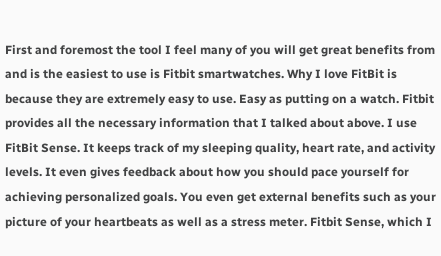First and foremost the tool I feel many of you will get great benefits from and is the easiest to use is Fitbit smartwatches. Why I love FitBit is because they are extremely easy to use. Easy as putting on a watch. Fitbit provides all the necessary information that I talked about above. I use FitBit Sense. It keeps track of my sleeping quality, heart rate, and activity levels. It even gives feedback about how you should pace yourself for achieving personalized goals. You even get external benefits such as your picture of your heartbeats as well as a stress meter. Fitbit Sense, which I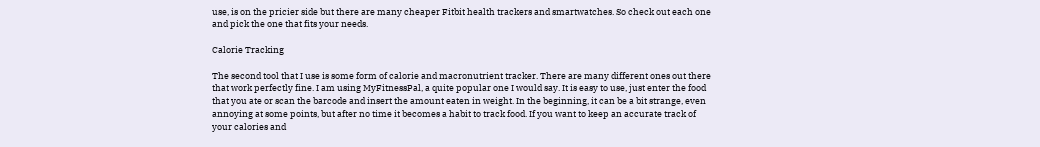use, is on the pricier side but there are many cheaper Fitbit health trackers and smartwatches. So check out each one and pick the one that fits your needs.

Calorie Tracking

The second tool that I use is some form of calorie and macronutrient tracker. There are many different ones out there that work perfectly fine. I am using MyFitnessPal, a quite popular one I would say. It is easy to use, just enter the food that you ate or scan the barcode and insert the amount eaten in weight. In the beginning, it can be a bit strange, even annoying at some points, but after no time it becomes a habit to track food. If you want to keep an accurate track of your calories and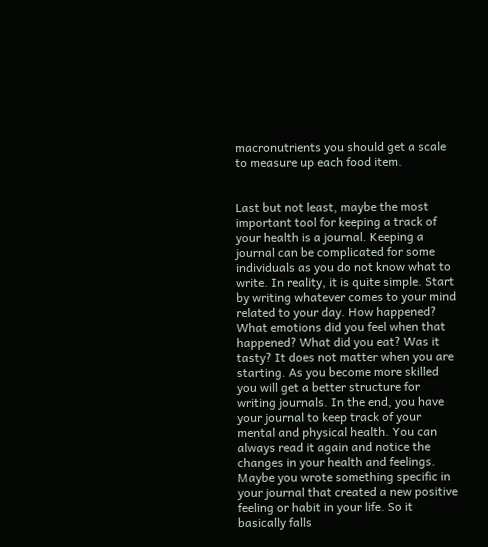macronutrients you should get a scale to measure up each food item.


Last but not least, maybe the most important tool for keeping a track of your health is a journal. Keeping a journal can be complicated for some individuals as you do not know what to write. In reality, it is quite simple. Start by writing whatever comes to your mind related to your day. How happened? What emotions did you feel when that happened? What did you eat? Was it tasty? It does not matter when you are starting. As you become more skilled you will get a better structure for writing journals. In the end, you have your journal to keep track of your mental and physical health. You can always read it again and notice the changes in your health and feelings. Maybe you wrote something specific in your journal that created a new positive feeling or habit in your life. So it basically falls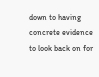down to having concrete evidence to look back on for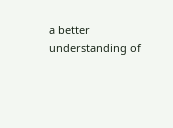a better understanding of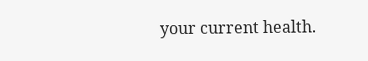your current health.